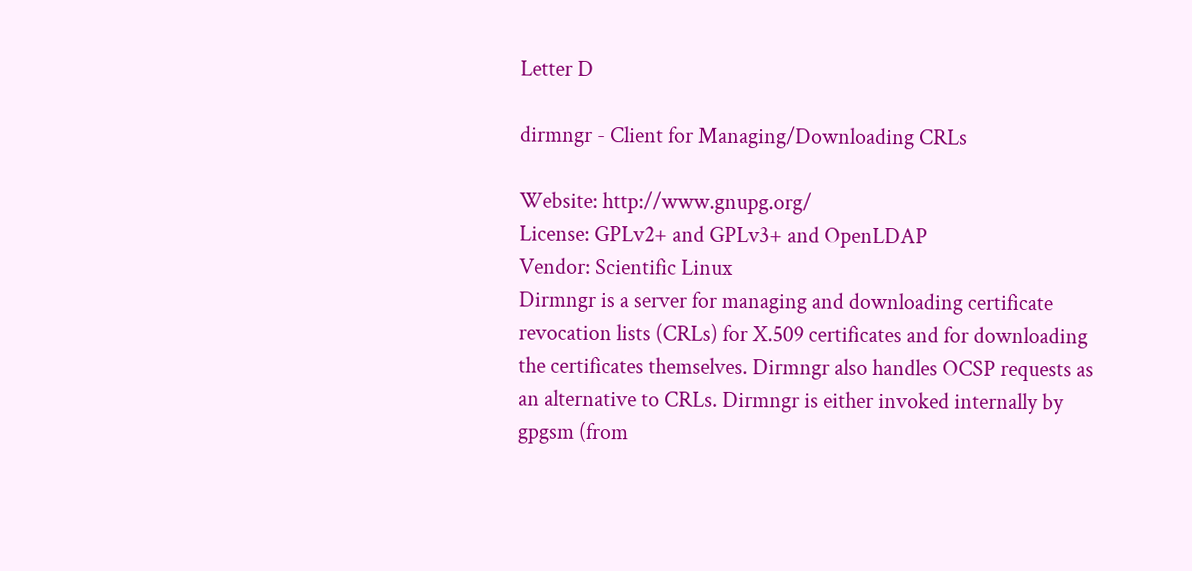Letter D

dirmngr - Client for Managing/Downloading CRLs

Website: http://www.gnupg.org/
License: GPLv2+ and GPLv3+ and OpenLDAP
Vendor: Scientific Linux
Dirmngr is a server for managing and downloading certificate
revocation lists (CRLs) for X.509 certificates and for downloading
the certificates themselves. Dirmngr also handles OCSP requests as
an alternative to CRLs. Dirmngr is either invoked internally by
gpgsm (from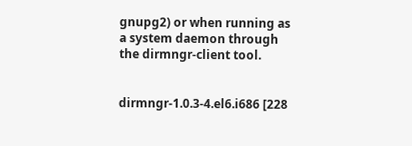gnupg2) or when running as a system daemon through
the dirmngr-client tool.


dirmngr-1.0.3-4.el6.i686 [228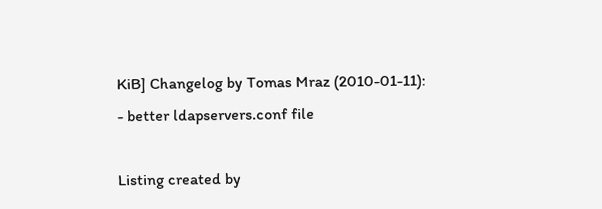KiB] Changelog by Tomas Mraz (2010-01-11):
- better ldapservers.conf file

Listing created by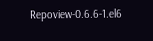Repoview-0.6.6-1.el6